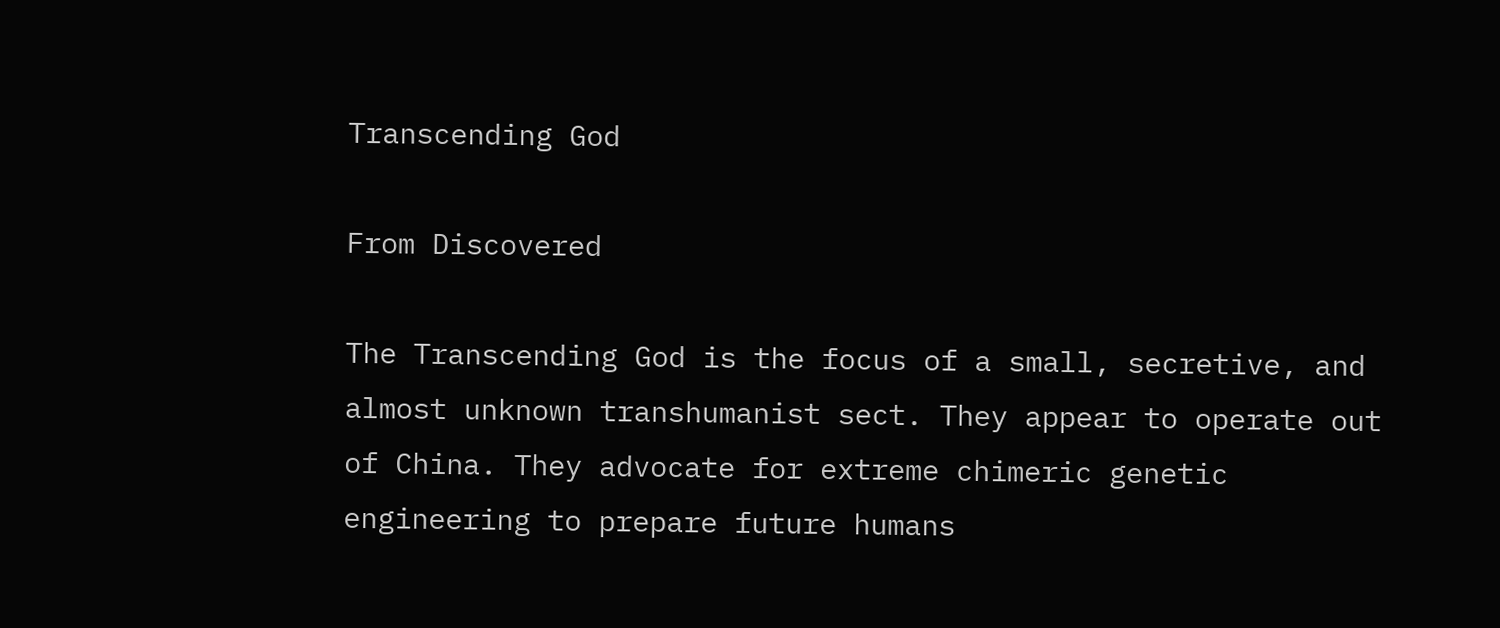Transcending God

From Discovered

The Transcending God is the focus of a small, secretive, and almost unknown transhumanist sect. They appear to operate out of China. They advocate for extreme chimeric genetic engineering to prepare future humans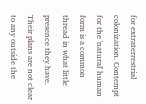for extraterrestrial colonization. Contempt for the 'natural' human form is a common thread in what little presence they have. Their plans are not clear to any outside the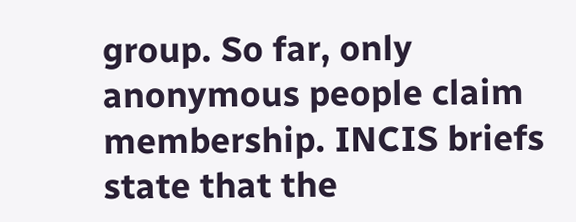group. So far, only anonymous people claim membership. INCIS briefs state that the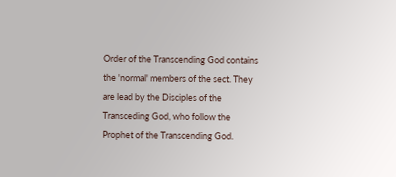Order of the Transcending God contains the 'normal' members of the sect. They are lead by the Disciples of the Transceding God, who follow the Prophet of the Transcending God.